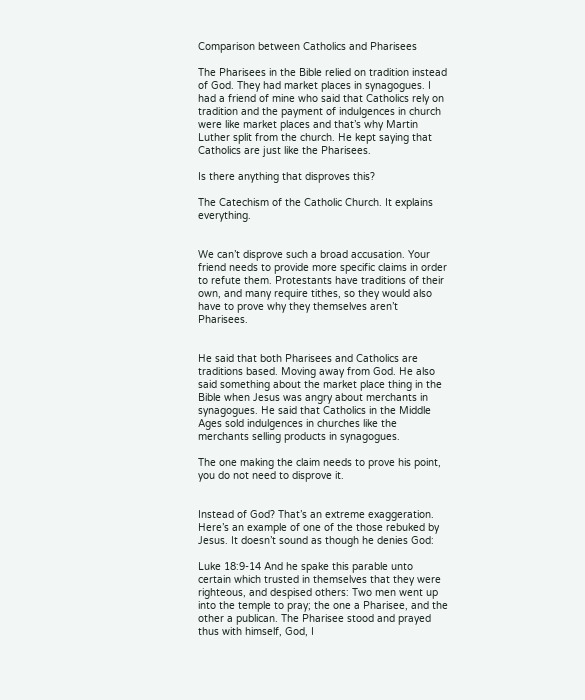Comparison between Catholics and Pharisees

The Pharisees in the Bible relied on tradition instead of God. They had market places in synagogues. I had a friend of mine who said that Catholics rely on tradition and the payment of indulgences in church were like market places and that’s why Martin Luther split from the church. He kept saying that Catholics are just like the Pharisees.

Is there anything that disproves this?

The Catechism of the Catholic Church. It explains everything.


We can’t disprove such a broad accusation. Your friend needs to provide more specific claims in order to refute them. Protestants have traditions of their own, and many require tithes, so they would also have to prove why they themselves aren’t Pharisees.


He said that both Pharisees and Catholics are traditions based. Moving away from God. He also said something about the market place thing in the Bible when Jesus was angry about merchants in synagogues. He said that Catholics in the Middle Ages sold indulgences in churches like the merchants selling products in synagogues.

The one making the claim needs to prove his point, you do not need to disprove it.


Instead of God? That’s an extreme exaggeration. Here’s an example of one of the those rebuked by Jesus. It doesn’t sound as though he denies God:

Luke 18:9-14 And he spake this parable unto certain which trusted in themselves that they were righteous, and despised others: Two men went up into the temple to pray; the one a Pharisee, and the other a publican. The Pharisee stood and prayed thus with himself, God, I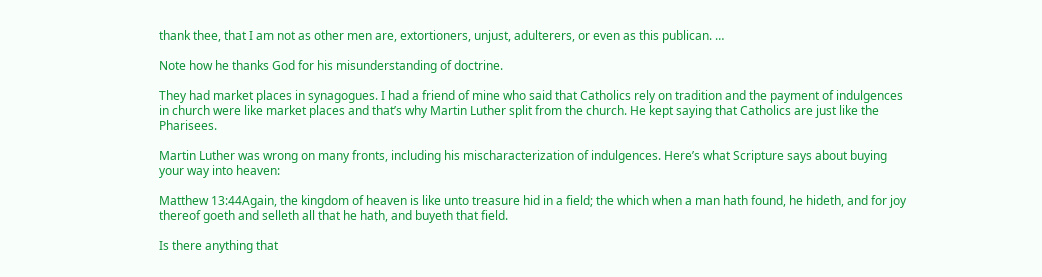thank thee, that I am not as other men are, extortioners, unjust, adulterers, or even as this publican. …

Note how he thanks God for his misunderstanding of doctrine.

They had market places in synagogues. I had a friend of mine who said that Catholics rely on tradition and the payment of indulgences in church were like market places and that’s why Martin Luther split from the church. He kept saying that Catholics are just like the Pharisees.

Martin Luther was wrong on many fronts, including his mischaracterization of indulgences. Here’s what Scripture says about buying your way into heaven:

Matthew 13:44Again, the kingdom of heaven is like unto treasure hid in a field; the which when a man hath found, he hideth, and for joy thereof goeth and selleth all that he hath, and buyeth that field.

Is there anything that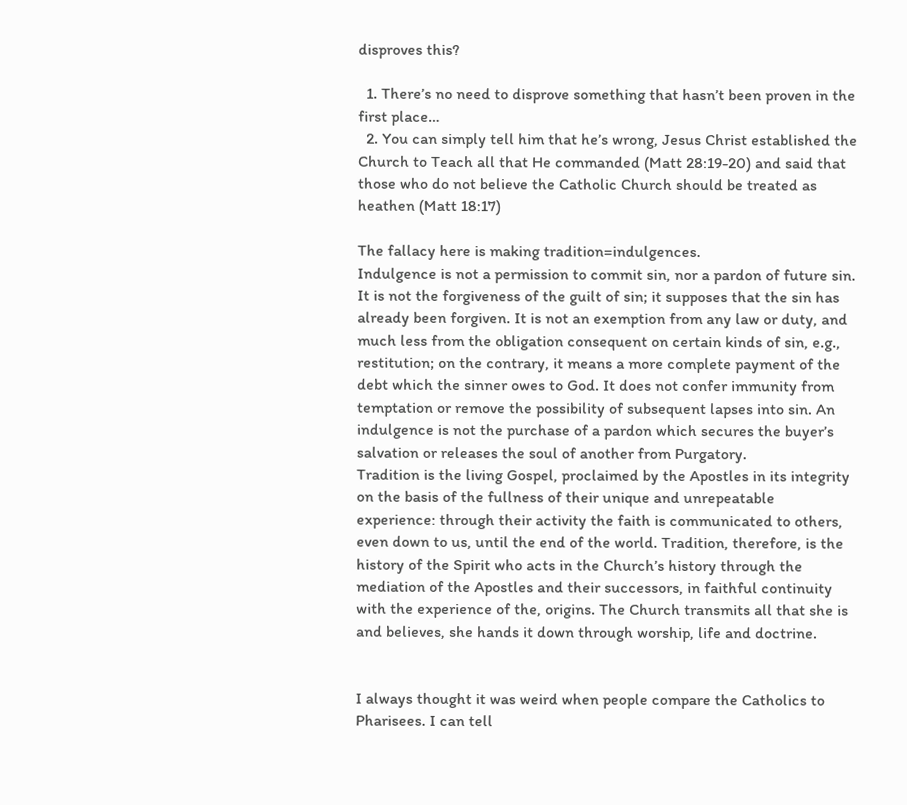disproves this?

  1. There’s no need to disprove something that hasn’t been proven in the first place…
  2. You can simply tell him that he’s wrong, Jesus Christ established the Church to Teach all that He commanded (Matt 28:19-20) and said that those who do not believe the Catholic Church should be treated as heathen (Matt 18:17)

The fallacy here is making tradition=indulgences.
Indulgence is not a permission to commit sin, nor a pardon of future sin. It is not the forgiveness of the guilt of sin; it supposes that the sin has already been forgiven. It is not an exemption from any law or duty, and much less from the obligation consequent on certain kinds of sin, e.g., restitution; on the contrary, it means a more complete payment of the debt which the sinner owes to God. It does not confer immunity from temptation or remove the possibility of subsequent lapses into sin. An indulgence is not the purchase of a pardon which secures the buyer’s salvation or releases the soul of another from Purgatory.
Tradition is the living Gospel, proclaimed by the Apostles in its integrity on the basis of the fullness of their unique and unrepeatable experience: through their activity the faith is communicated to others, even down to us, until the end of the world. Tradition, therefore, is the history of the Spirit who acts in the Church’s history through the mediation of the Apostles and their successors, in faithful continuity with the experience of the, origins. The Church transmits all that she is and believes, she hands it down through worship, life and doctrine.


I always thought it was weird when people compare the Catholics to Pharisees. I can tell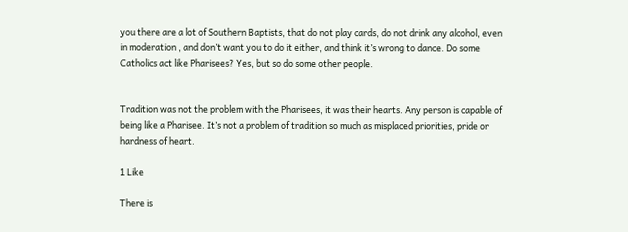you there are a lot of Southern Baptists, that do not play cards, do not drink any alcohol, even in moderation , and don’t want you to do it either, and think it’s wrong to dance. Do some Catholics act like Pharisees? Yes, but so do some other people.


Tradition was not the problem with the Pharisees, it was their hearts. Any person is capable of being like a Pharisee. It’s not a problem of tradition so much as misplaced priorities, pride or hardness of heart.

1 Like

There is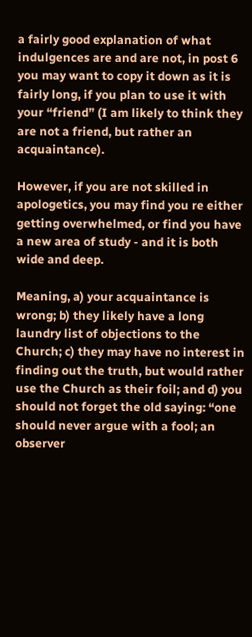a fairly good explanation of what indulgences are and are not, in post 6 you may want to copy it down as it is fairly long, if you plan to use it with your “friend” (I am likely to think they are not a friend, but rather an acquaintance).

However, if you are not skilled in apologetics, you may find you re either getting overwhelmed, or find you have a new area of study - and it is both wide and deep.

Meaning, a) your acquaintance is wrong; b) they likely have a long laundry list of objections to the Church; c) they may have no interest in finding out the truth, but would rather use the Church as their foil; and d) you should not forget the old saying: “one should never argue with a fool; an observer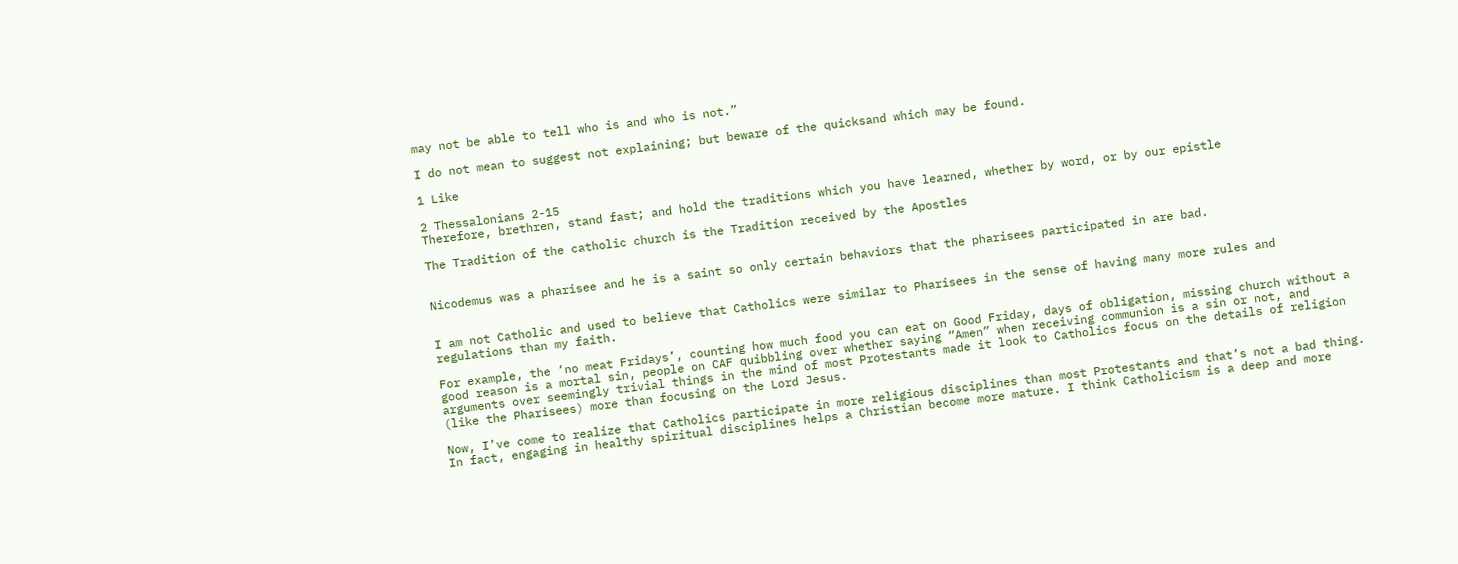may not be able to tell who is and who is not.”

I do not mean to suggest not explaining; but beware of the quicksand which may be found.

1 Like

2 Thessalonians 2-15
Therefore, brethren, stand fast; and hold the traditions which you have learned, whether by word, or by our epistle

The Tradition of the catholic church is the Tradition received by the Apostles


Nicodemus was a pharisee and he is a saint so only certain behaviors that the pharisees participated in are bad.


I am not Catholic and used to believe that Catholics were similar to Pharisees in the sense of having many more rules and regulations than my faith.

For example, the ‘no meat Fridays’, counting how much food you can eat on Good Friday, days of obligation, missing church without a good reason is a mortal sin, people on CAF quibbling over whether saying “Amen” when receiving communion is a sin or not, and arguments over seemingly trivial things in the mind of most Protestants made it look to Catholics focus on the details of religion (like the Pharisees) more than focusing on the Lord Jesus.

Now, I’ve come to realize that Catholics participate in more religious disciplines than most Protestants and that’s not a bad thing. In fact, engaging in healthy spiritual disciplines helps a Christian become more mature. I think Catholicism is a deep and more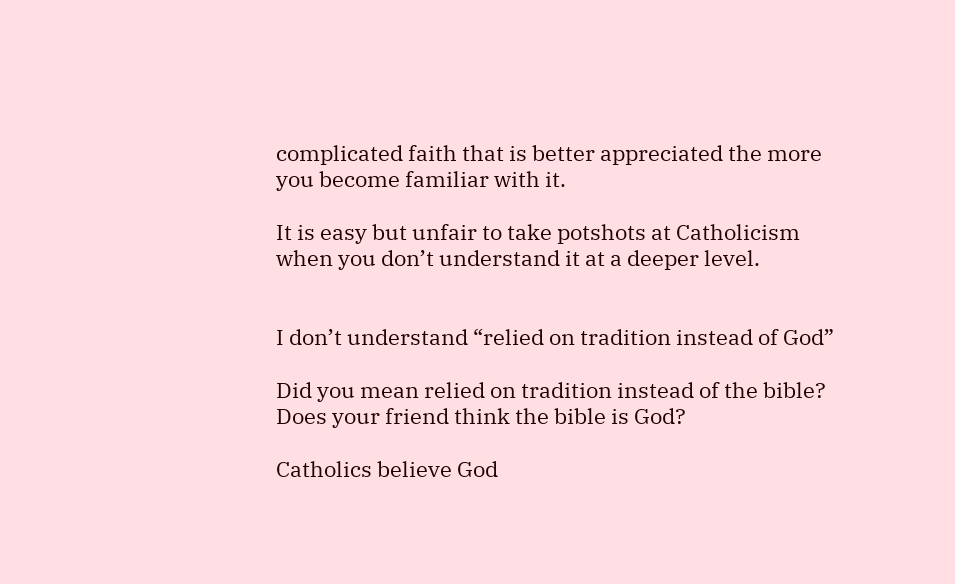complicated faith that is better appreciated the more you become familiar with it.

It is easy but unfair to take potshots at Catholicism when you don’t understand it at a deeper level.


I don’t understand “relied on tradition instead of God”

Did you mean relied on tradition instead of the bible? Does your friend think the bible is God?

Catholics believe God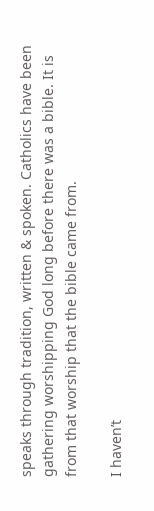speaks through tradition, written & spoken. Catholics have been gathering worshipping God long before there was a bible. It is from that worship that the bible came from.

I haven’t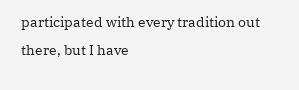participated with every tradition out there, but I have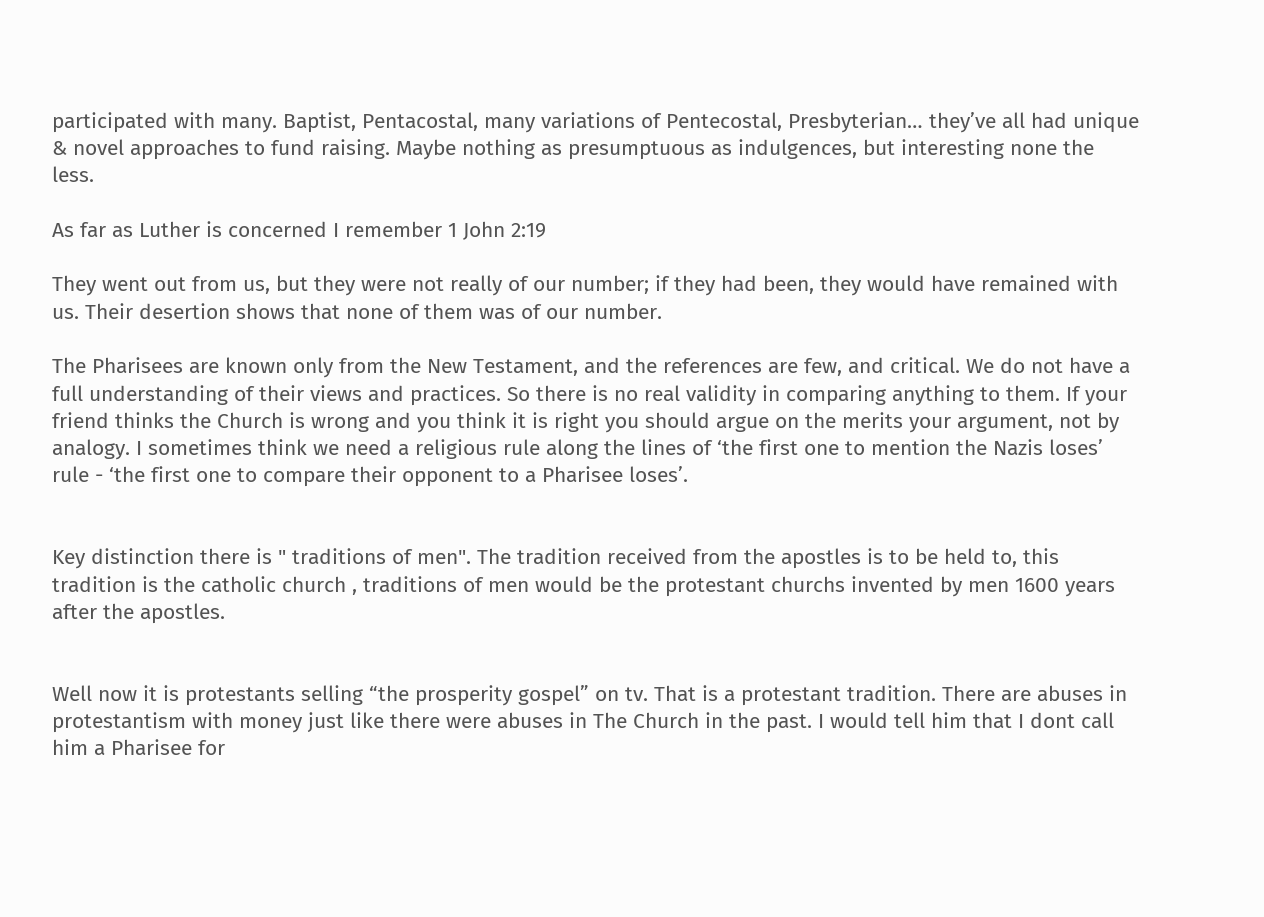participated with many. Baptist, Pentacostal, many variations of Pentecostal, Presbyterian… they’ve all had unique & novel approaches to fund raising. Maybe nothing as presumptuous as indulgences, but interesting none the less.

As far as Luther is concerned I remember 1 John 2:19

They went out from us, but they were not really of our number; if they had been, they would have remained with us. Their desertion shows that none of them was of our number.

The Pharisees are known only from the New Testament, and the references are few, and critical. We do not have a full understanding of their views and practices. So there is no real validity in comparing anything to them. If your friend thinks the Church is wrong and you think it is right you should argue on the merits your argument, not by analogy. I sometimes think we need a religious rule along the lines of ‘the first one to mention the Nazis loses’ rule - ‘the first one to compare their opponent to a Pharisee loses’.


Key distinction there is " traditions of men". The tradition received from the apostles is to be held to, this tradition is the catholic church , traditions of men would be the protestant churchs invented by men 1600 years after the apostles.


Well now it is protestants selling “the prosperity gospel” on tv. That is a protestant tradition. There are abuses in protestantism with money just like there were abuses in The Church in the past. I would tell him that I dont call him a Pharisee for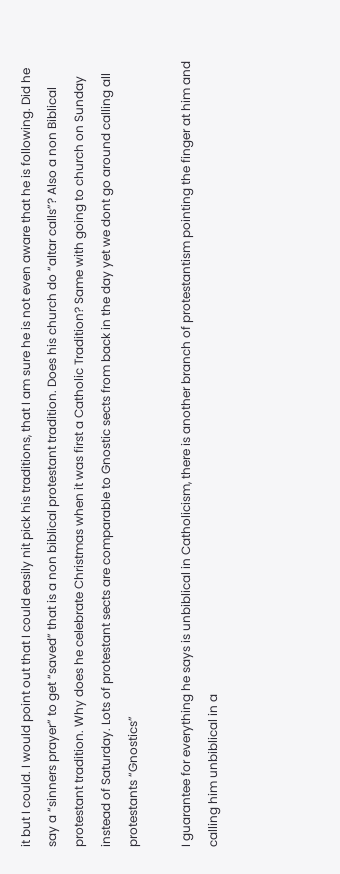it but I could. I would point out that I could easily nit pick his traditions, that I am sure he is not even aware that he is following. Did he say a “sinners prayer” to get “saved” that is a non biblical protestant tradition. Does his church do “altar calls”? Also a non Biblical protestant tradition. Why does he celebrate Christmas when it was first a Catholic Tradition? Same with going to church on Sunday instead of Saturday. Lots of protestant sects are comparable to Gnostic sects from back in the day yet we dont go around calling all protestants “Gnostics”

I guarantee for everything he says is unbiblical in Catholicism, there is another branch of protestantism pointing the finger at him and calling him unbiblical in a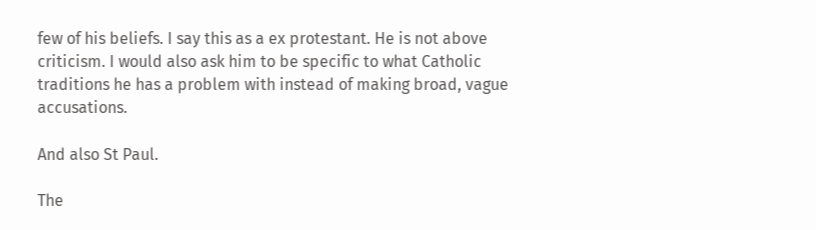few of his beliefs. I say this as a ex protestant. He is not above criticism. I would also ask him to be specific to what Catholic traditions he has a problem with instead of making broad, vague accusations.

And also St Paul.

The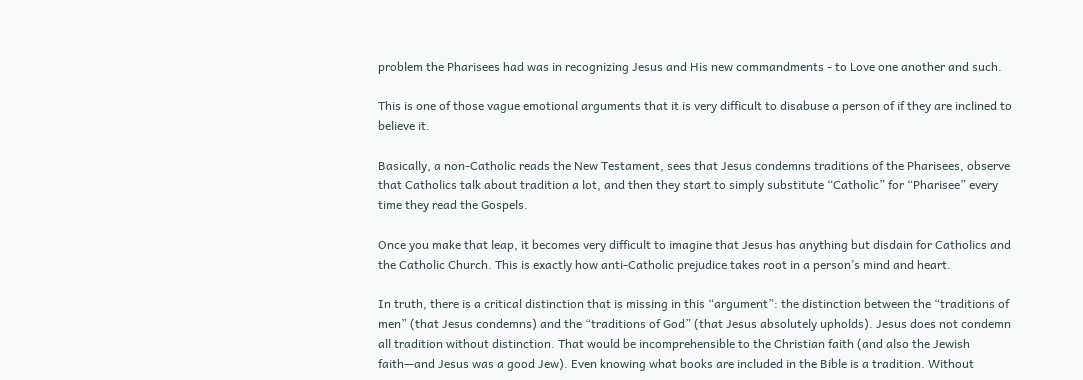problem the Pharisees had was in recognizing Jesus and His new commandments - to Love one another and such.

This is one of those vague emotional arguments that it is very difficult to disabuse a person of if they are inclined to believe it.

Basically, a non-Catholic reads the New Testament, sees that Jesus condemns traditions of the Pharisees, observe that Catholics talk about tradition a lot, and then they start to simply substitute “Catholic” for “Pharisee” every time they read the Gospels.

Once you make that leap, it becomes very difficult to imagine that Jesus has anything but disdain for Catholics and the Catholic Church. This is exactly how anti-Catholic prejudice takes root in a person’s mind and heart.

In truth, there is a critical distinction that is missing in this “argument”: the distinction between the “traditions of men” (that Jesus condemns) and the “traditions of God” (that Jesus absolutely upholds). Jesus does not condemn all tradition without distinction. That would be incomprehensible to the Christian faith (and also the Jewish faith—and Jesus was a good Jew). Even knowing what books are included in the Bible is a tradition. Without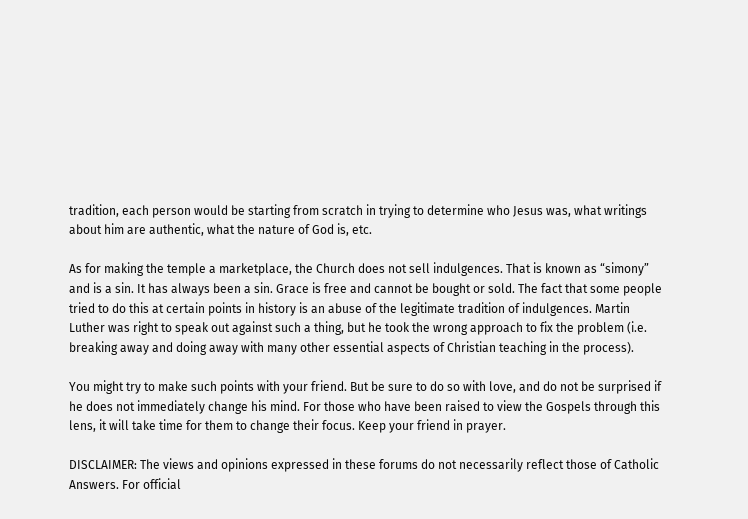tradition, each person would be starting from scratch in trying to determine who Jesus was, what writings about him are authentic, what the nature of God is, etc.

As for making the temple a marketplace, the Church does not sell indulgences. That is known as “simony” and is a sin. It has always been a sin. Grace is free and cannot be bought or sold. The fact that some people tried to do this at certain points in history is an abuse of the legitimate tradition of indulgences. Martin Luther was right to speak out against such a thing, but he took the wrong approach to fix the problem (i.e. breaking away and doing away with many other essential aspects of Christian teaching in the process).

You might try to make such points with your friend. But be sure to do so with love, and do not be surprised if he does not immediately change his mind. For those who have been raised to view the Gospels through this lens, it will take time for them to change their focus. Keep your friend in prayer.

DISCLAIMER: The views and opinions expressed in these forums do not necessarily reflect those of Catholic Answers. For official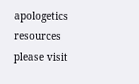apologetics resources please visit